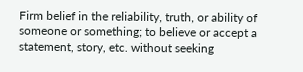Firm belief in the reliability, truth, or ability of someone or something; to believe or accept a statement, story, etc. without seeking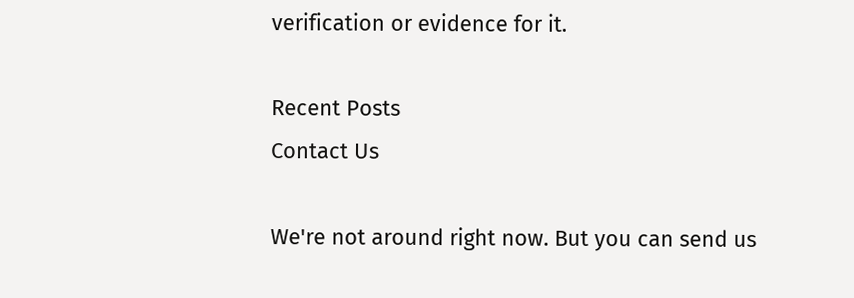verification or evidence for it.

Recent Posts
Contact Us

We're not around right now. But you can send us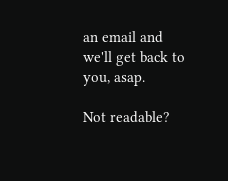an email and we'll get back to you, asap.

Not readable?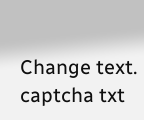Change text. captcha txt